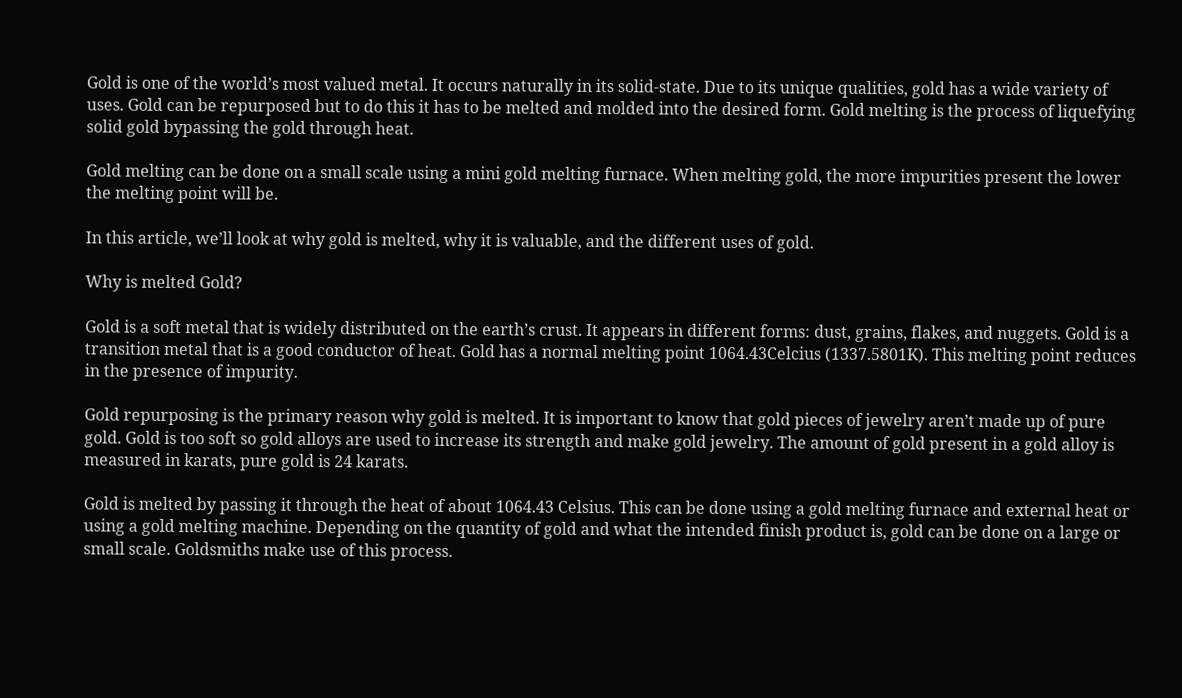Gold is one of the world’s most valued metal. It occurs naturally in its solid-state. Due to its unique qualities, gold has a wide variety of uses. Gold can be repurposed but to do this it has to be melted and molded into the desired form. Gold melting is the process of liquefying solid gold bypassing the gold through heat.

Gold melting can be done on a small scale using a mini gold melting furnace. When melting gold, the more impurities present the lower the melting point will be.

In this article, we’ll look at why gold is melted, why it is valuable, and the different uses of gold.

Why is melted Gold?

Gold is a soft metal that is widely distributed on the earth’s crust. It appears in different forms: dust, grains, flakes, and nuggets. Gold is a transition metal that is a good conductor of heat. Gold has a normal melting point 1064.43Celcius (1337.5801K). This melting point reduces in the presence of impurity.

Gold repurposing is the primary reason why gold is melted. It is important to know that gold pieces of jewelry aren’t made up of pure gold. Gold is too soft so gold alloys are used to increase its strength and make gold jewelry. The amount of gold present in a gold alloy is measured in karats, pure gold is 24 karats.

Gold is melted by passing it through the heat of about 1064.43 Celsius. This can be done using a gold melting furnace and external heat or using a gold melting machine. Depending on the quantity of gold and what the intended finish product is, gold can be done on a large or small scale. Goldsmiths make use of this process.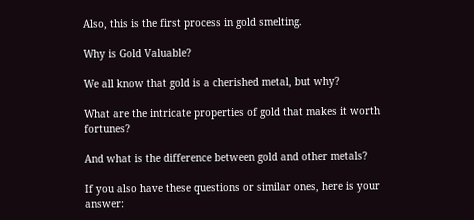Also, this is the first process in gold smelting.

Why is Gold Valuable?

We all know that gold is a cherished metal, but why?

What are the intricate properties of gold that makes it worth fortunes?

And what is the difference between gold and other metals?

If you also have these questions or similar ones, here is your answer: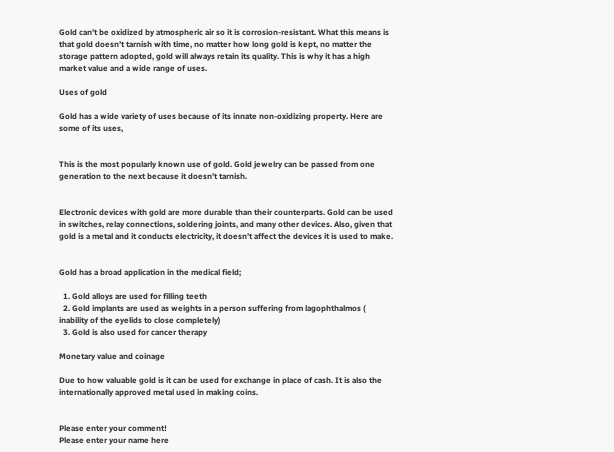Gold can’t be oxidized by atmospheric air so it is corrosion-resistant. What this means is that gold doesn’t tarnish with time, no matter how long gold is kept, no matter the storage pattern adopted, gold will always retain its quality. This is why it has a high market value and a wide range of uses.

Uses of gold

Gold has a wide variety of uses because of its innate non-oxidizing property. Here are some of its uses,


This is the most popularly known use of gold. Gold jewelry can be passed from one generation to the next because it doesn’t tarnish.


Electronic devices with gold are more durable than their counterparts. Gold can be used in switches, relay connections, soldering joints, and many other devices. Also, given that gold is a metal and it conducts electricity, it doesn’t affect the devices it is used to make.


Gold has a broad application in the medical field;

  1. Gold alloys are used for filling teeth
  2. Gold implants are used as weights in a person suffering from lagophthalmos ( inability of the eyelids to close completely)
  3. Gold is also used for cancer therapy

Monetary value and coinage

Due to how valuable gold is it can be used for exchange in place of cash. It is also the internationally approved metal used in making coins.


Please enter your comment!
Please enter your name here